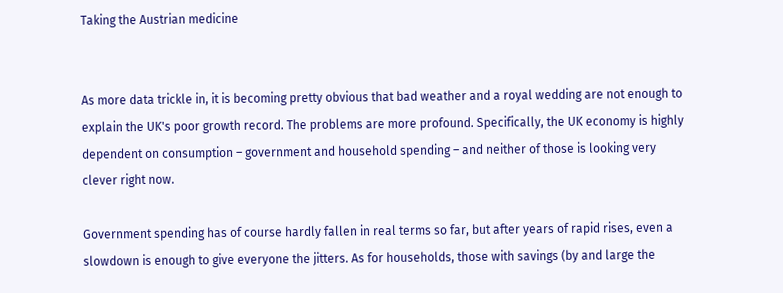Taking the Austrian medicine


As more data trickle in, it is becoming pretty obvious that bad weather and a royal wedding are not enough to explain the UK's poor growth record. The problems are more profound. Specifically, the UK economy is highly dependent on consumption – government and household spending – and neither of those is looking very clever right now.

Government spending has of course hardly fallen in real terms so far, but after years of rapid rises, even a slowdown is enough to give everyone the jitters. As for households, those with savings (by and large the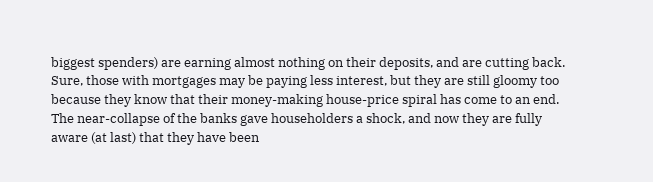biggest spenders) are earning almost nothing on their deposits, and are cutting back. Sure, those with mortgages may be paying less interest, but they are still gloomy too because they know that their money-making house-price spiral has come to an end. The near-collapse of the banks gave householders a shock, and now they are fully aware (at last) that they have been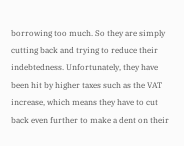borrowing too much. So they are simply cutting back and trying to reduce their indebtedness. Unfortunately, they have been hit by higher taxes such as the VAT increase, which means they have to cut back even further to make a dent on their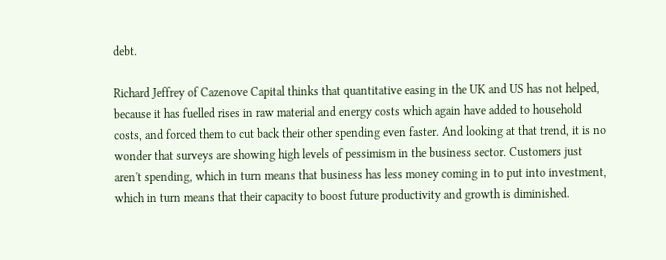debt.

Richard Jeffrey of Cazenove Capital thinks that quantitative easing in the UK and US has not helped, because it has fuelled rises in raw material and energy costs which again have added to household costs, and forced them to cut back their other spending even faster. And looking at that trend, it is no wonder that surveys are showing high levels of pessimism in the business sector. Customers just aren't spending, which in turn means that business has less money coming in to put into investment, which in turn means that their capacity to boost future productivity and growth is diminished.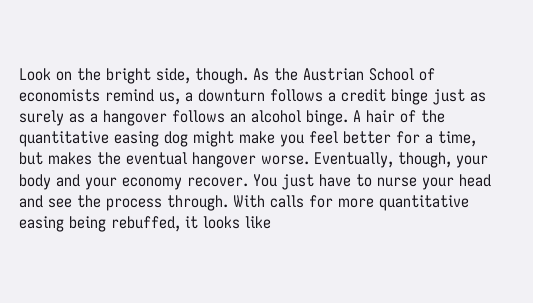Look on the bright side, though. As the Austrian School of economists remind us, a downturn follows a credit binge just as surely as a hangover follows an alcohol binge. A hair of the quantitative easing dog might make you feel better for a time, but makes the eventual hangover worse. Eventually, though, your body and your economy recover. You just have to nurse your head and see the process through. With calls for more quantitative easing being rebuffed, it looks like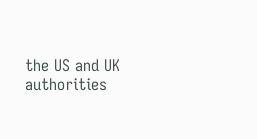the US and UK authorities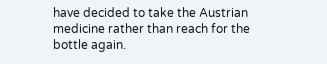have decided to take the Austrian medicine rather than reach for the bottle again.